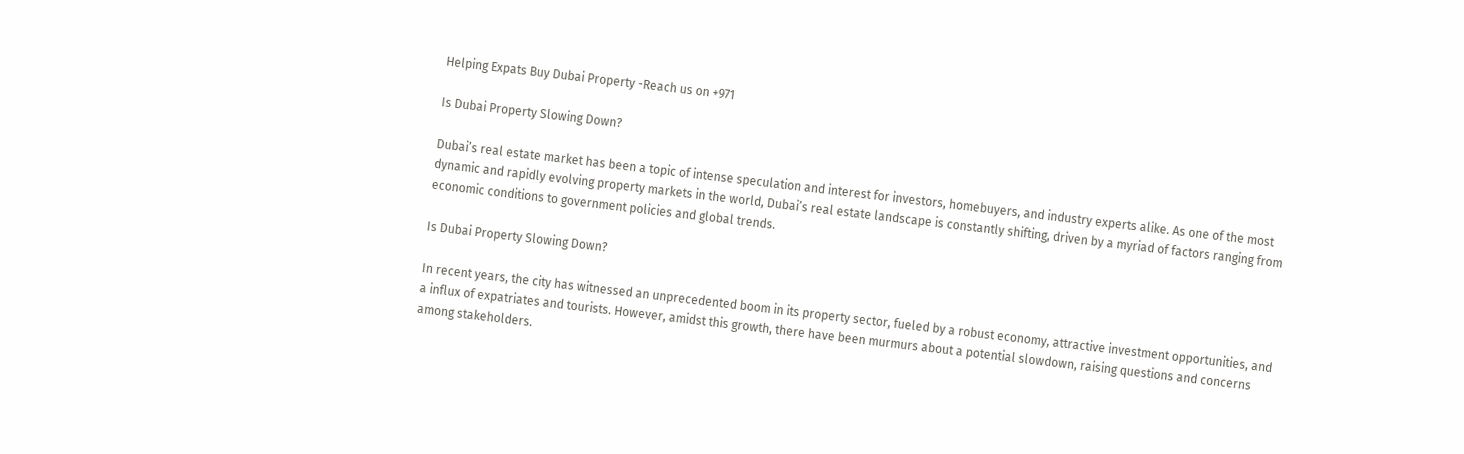Helping Expats Buy Dubai Property -Reach us on +971

Is Dubai Property Slowing Down?

Dubai’s real estate market has been a topic of intense speculation and interest for investors, homebuyers, and industry experts alike. As one of the most dynamic and rapidly evolving property markets in the world, Dubai’s real estate landscape is constantly shifting, driven by a myriad of factors ranging from economic conditions to government policies and global trends.

Is Dubai Property Slowing Down?

In recent years, the city has witnessed an unprecedented boom in its property sector, fueled by a robust economy, attractive investment opportunities, and a influx of expatriates and tourists. However, amidst this growth, there have been murmurs about a potential slowdown, raising questions and concerns among stakeholders.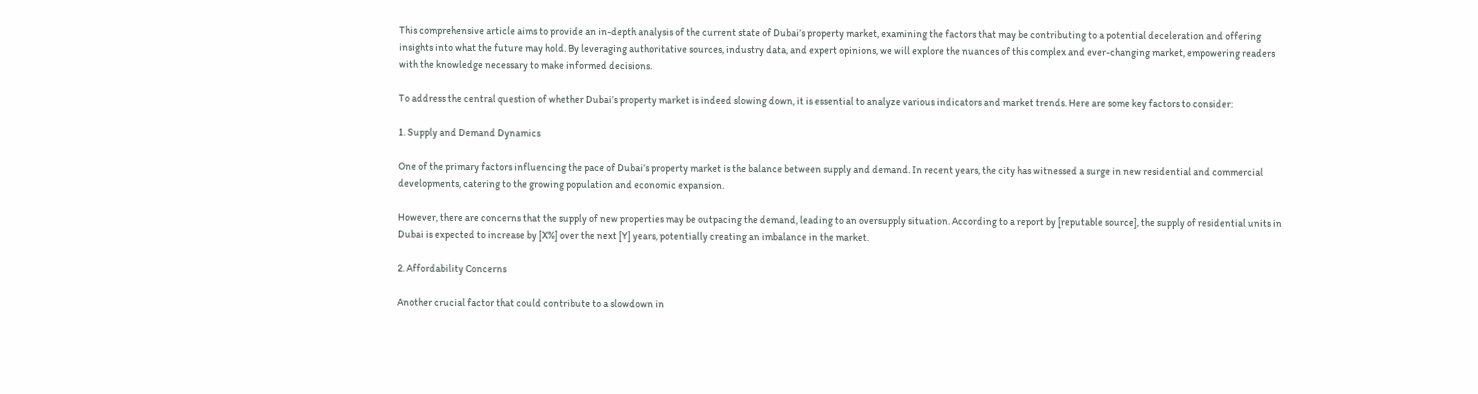This comprehensive article aims to provide an in-depth analysis of the current state of Dubai’s property market, examining the factors that may be contributing to a potential deceleration and offering insights into what the future may hold. By leveraging authoritative sources, industry data, and expert opinions, we will explore the nuances of this complex and ever-changing market, empowering readers with the knowledge necessary to make informed decisions.

To address the central question of whether Dubai’s property market is indeed slowing down, it is essential to analyze various indicators and market trends. Here are some key factors to consider:

1. Supply and Demand Dynamics

One of the primary factors influencing the pace of Dubai’s property market is the balance between supply and demand. In recent years, the city has witnessed a surge in new residential and commercial developments, catering to the growing population and economic expansion.

However, there are concerns that the supply of new properties may be outpacing the demand, leading to an oversupply situation. According to a report by [reputable source], the supply of residential units in Dubai is expected to increase by [X%] over the next [Y] years, potentially creating an imbalance in the market.

2. Affordability Concerns

Another crucial factor that could contribute to a slowdown in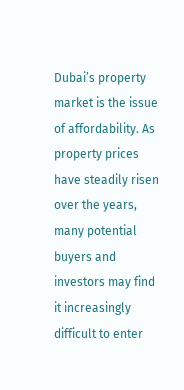Dubai’s property market is the issue of affordability. As property prices have steadily risen over the years, many potential buyers and investors may find it increasingly difficult to enter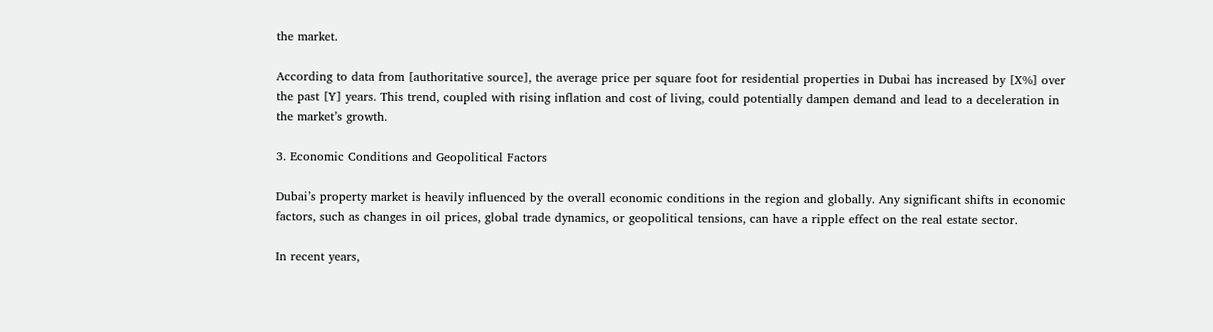the market.

According to data from [authoritative source], the average price per square foot for residential properties in Dubai has increased by [X%] over the past [Y] years. This trend, coupled with rising inflation and cost of living, could potentially dampen demand and lead to a deceleration in the market’s growth.

3. Economic Conditions and Geopolitical Factors

Dubai’s property market is heavily influenced by the overall economic conditions in the region and globally. Any significant shifts in economic factors, such as changes in oil prices, global trade dynamics, or geopolitical tensions, can have a ripple effect on the real estate sector.

In recent years,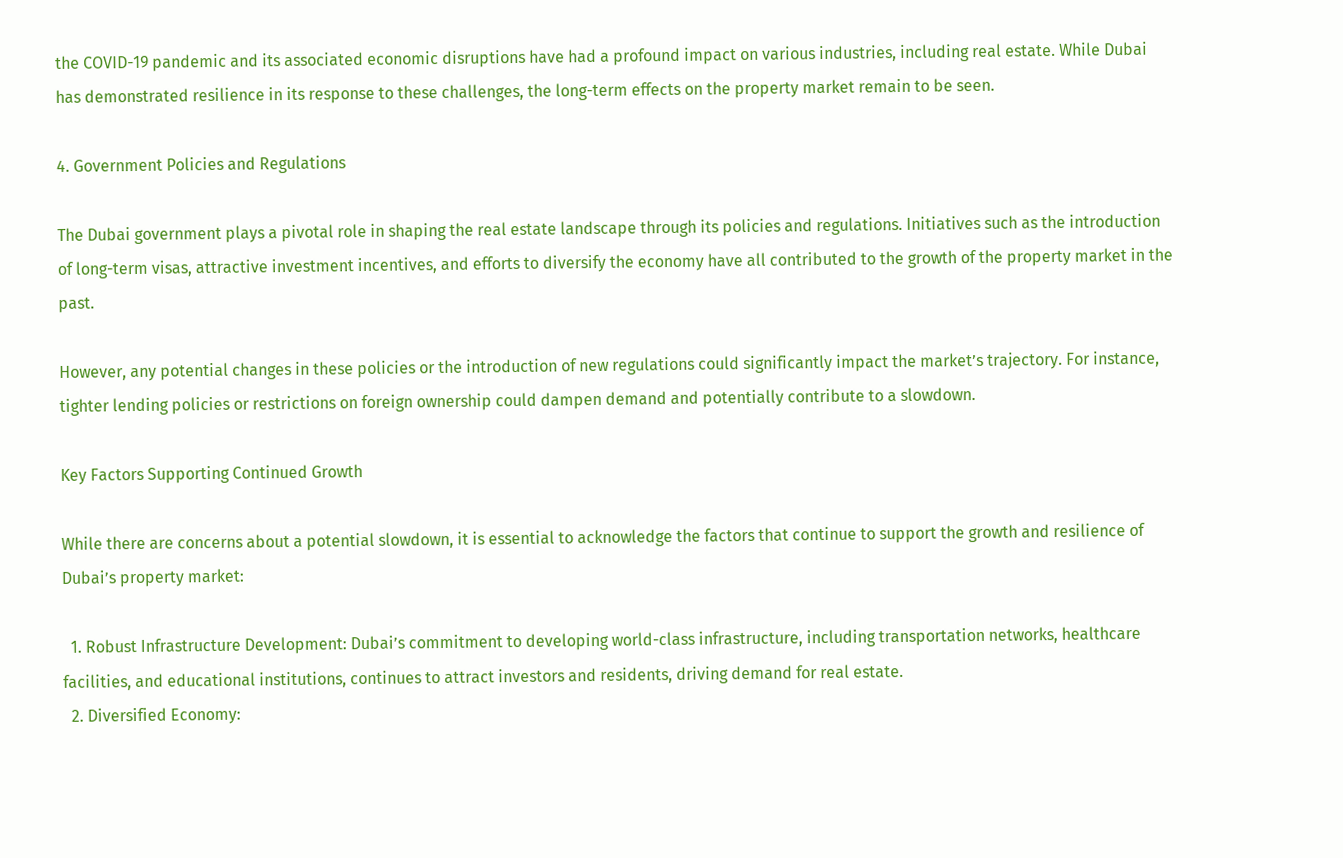the COVID-19 pandemic and its associated economic disruptions have had a profound impact on various industries, including real estate. While Dubai has demonstrated resilience in its response to these challenges, the long-term effects on the property market remain to be seen.

4. Government Policies and Regulations

The Dubai government plays a pivotal role in shaping the real estate landscape through its policies and regulations. Initiatives such as the introduction of long-term visas, attractive investment incentives, and efforts to diversify the economy have all contributed to the growth of the property market in the past.

However, any potential changes in these policies or the introduction of new regulations could significantly impact the market’s trajectory. For instance, tighter lending policies or restrictions on foreign ownership could dampen demand and potentially contribute to a slowdown.

Key Factors Supporting Continued Growth

While there are concerns about a potential slowdown, it is essential to acknowledge the factors that continue to support the growth and resilience of Dubai’s property market:

  1. Robust Infrastructure Development: Dubai’s commitment to developing world-class infrastructure, including transportation networks, healthcare facilities, and educational institutions, continues to attract investors and residents, driving demand for real estate.
  2. Diversified Economy: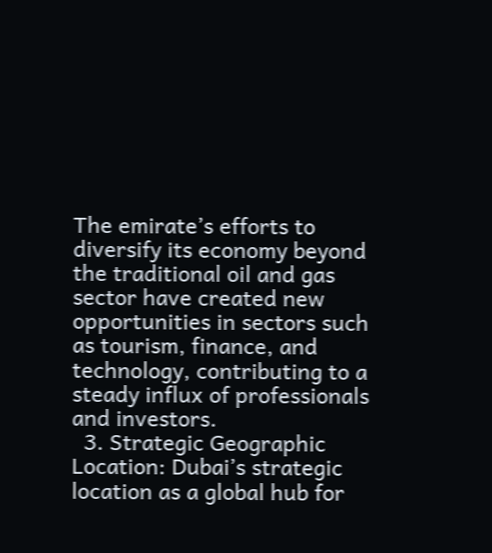The emirate’s efforts to diversify its economy beyond the traditional oil and gas sector have created new opportunities in sectors such as tourism, finance, and technology, contributing to a steady influx of professionals and investors.
  3. Strategic Geographic Location: Dubai’s strategic location as a global hub for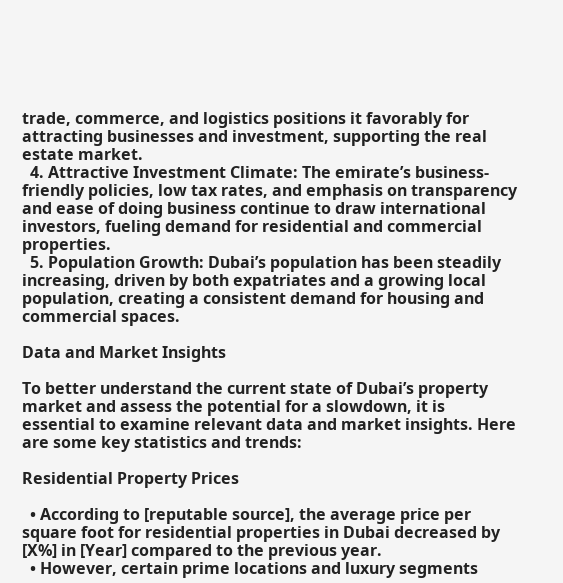trade, commerce, and logistics positions it favorably for attracting businesses and investment, supporting the real estate market.
  4. Attractive Investment Climate: The emirate’s business-friendly policies, low tax rates, and emphasis on transparency and ease of doing business continue to draw international investors, fueling demand for residential and commercial properties.
  5. Population Growth: Dubai’s population has been steadily increasing, driven by both expatriates and a growing local population, creating a consistent demand for housing and commercial spaces.

Data and Market Insights

To better understand the current state of Dubai’s property market and assess the potential for a slowdown, it is essential to examine relevant data and market insights. Here are some key statistics and trends:

Residential Property Prices

  • According to [reputable source], the average price per square foot for residential properties in Dubai decreased by [X%] in [Year] compared to the previous year.
  • However, certain prime locations and luxury segments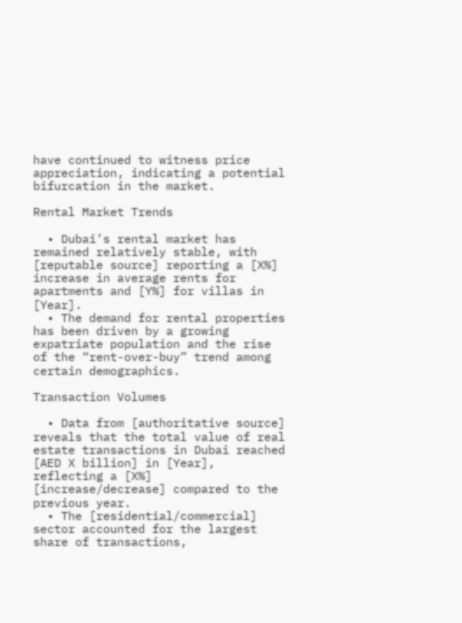have continued to witness price appreciation, indicating a potential bifurcation in the market.

Rental Market Trends

  • Dubai’s rental market has remained relatively stable, with [reputable source] reporting a [X%] increase in average rents for apartments and [Y%] for villas in [Year].
  • The demand for rental properties has been driven by a growing expatriate population and the rise of the “rent-over-buy” trend among certain demographics.

Transaction Volumes

  • Data from [authoritative source] reveals that the total value of real estate transactions in Dubai reached [AED X billion] in [Year], reflecting a [X%] [increase/decrease] compared to the previous year.
  • The [residential/commercial] sector accounted for the largest share of transactions,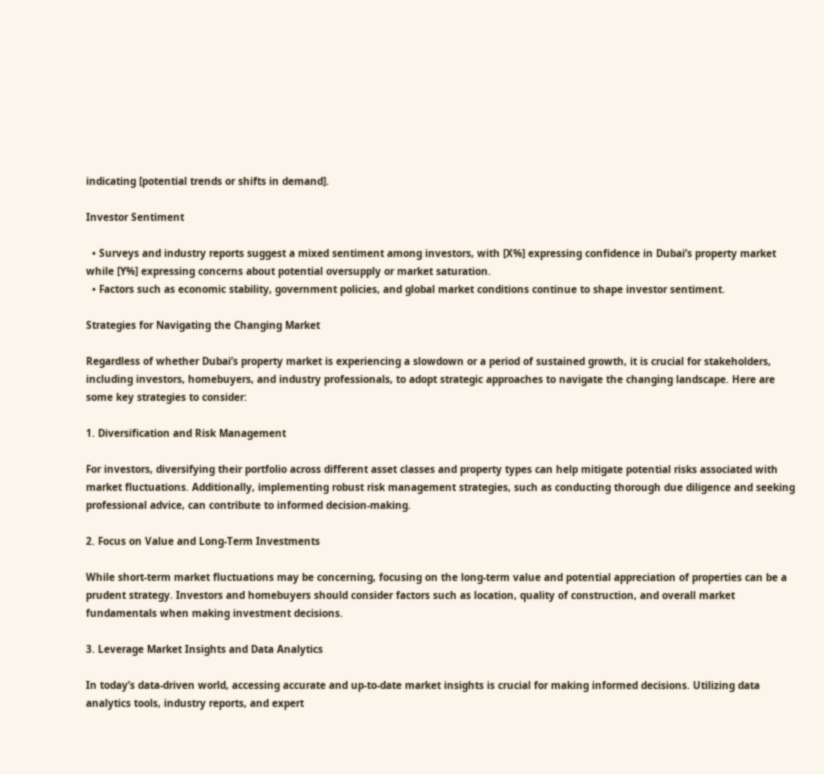indicating [potential trends or shifts in demand].

Investor Sentiment

  • Surveys and industry reports suggest a mixed sentiment among investors, with [X%] expressing confidence in Dubai’s property market while [Y%] expressing concerns about potential oversupply or market saturation.
  • Factors such as economic stability, government policies, and global market conditions continue to shape investor sentiment.

Strategies for Navigating the Changing Market

Regardless of whether Dubai’s property market is experiencing a slowdown or a period of sustained growth, it is crucial for stakeholders, including investors, homebuyers, and industry professionals, to adopt strategic approaches to navigate the changing landscape. Here are some key strategies to consider:

1. Diversification and Risk Management

For investors, diversifying their portfolio across different asset classes and property types can help mitigate potential risks associated with market fluctuations. Additionally, implementing robust risk management strategies, such as conducting thorough due diligence and seeking professional advice, can contribute to informed decision-making.

2. Focus on Value and Long-Term Investments

While short-term market fluctuations may be concerning, focusing on the long-term value and potential appreciation of properties can be a prudent strategy. Investors and homebuyers should consider factors such as location, quality of construction, and overall market fundamentals when making investment decisions.

3. Leverage Market Insights and Data Analytics

In today’s data-driven world, accessing accurate and up-to-date market insights is crucial for making informed decisions. Utilizing data analytics tools, industry reports, and expert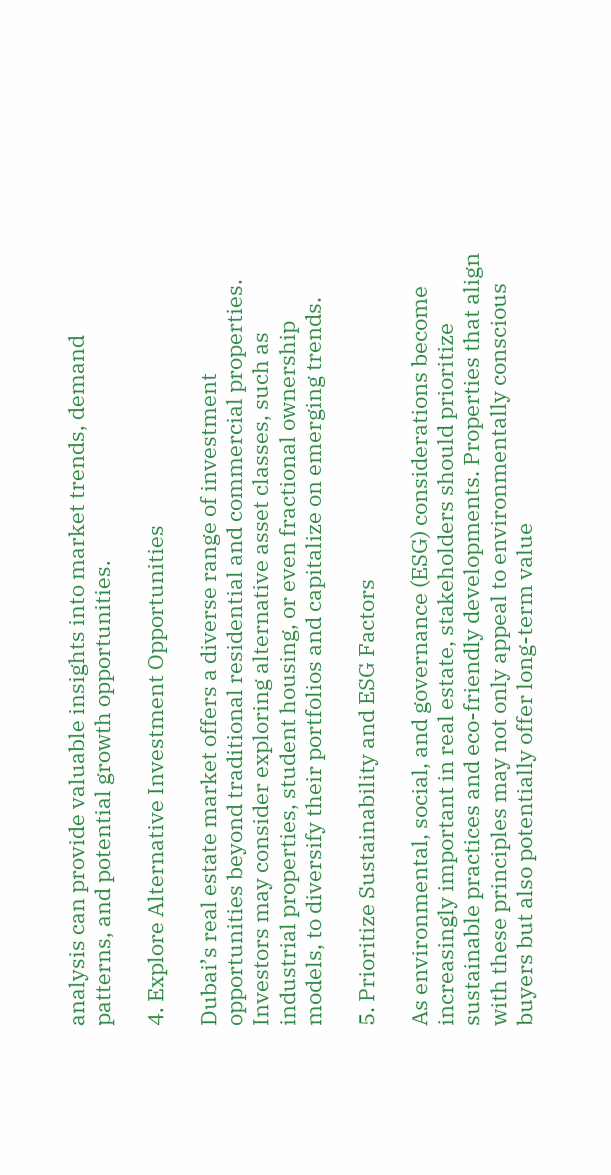analysis can provide valuable insights into market trends, demand patterns, and potential growth opportunities.

4. Explore Alternative Investment Opportunities

Dubai’s real estate market offers a diverse range of investment opportunities beyond traditional residential and commercial properties. Investors may consider exploring alternative asset classes, such as industrial properties, student housing, or even fractional ownership models, to diversify their portfolios and capitalize on emerging trends.

5. Prioritize Sustainability and ESG Factors

As environmental, social, and governance (ESG) considerations become increasingly important in real estate, stakeholders should prioritize sustainable practices and eco-friendly developments. Properties that align with these principles may not only appeal to environmentally conscious buyers but also potentially offer long-term value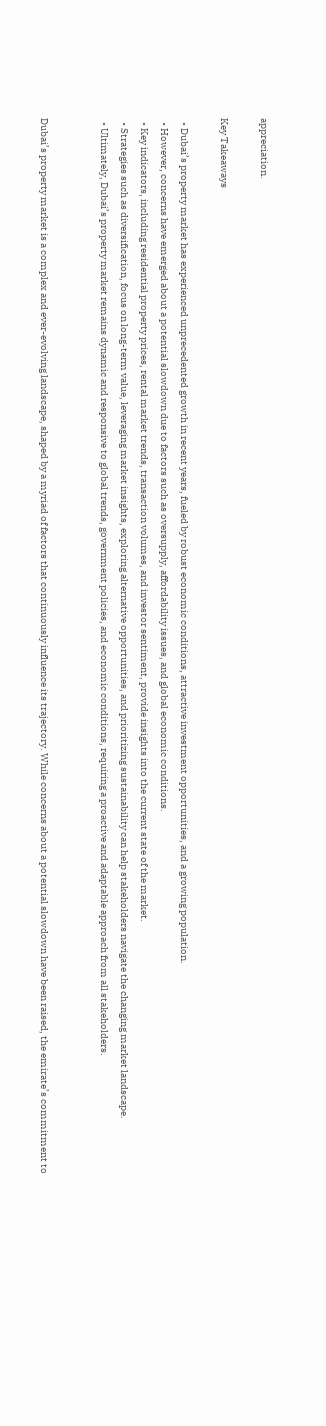appreciation.

Key Takeaways

  • Dubai’s property market has experienced unprecedented growth in recent years, fueled by robust economic conditions, attractive investment opportunities, and a growing population.
  • However, concerns have emerged about a potential slowdown due to factors such as oversupply, affordability issues, and global economic conditions.
  • Key indicators, including residential property prices, rental market trends, transaction volumes, and investor sentiment, provide insights into the current state of the market.
  • Strategies such as diversification, focus on long-term value, leveraging market insights, exploring alternative opportunities, and prioritizing sustainability can help stakeholders navigate the changing market landscape.
  • Ultimately, Dubai’s property market remains dynamic and responsive to global trends, government policies, and economic conditions, requiring a proactive and adaptable approach from all stakeholders.


Dubai’s property market is a complex and ever-evolving landscape, shaped by a myriad of factors that continuously influence its trajectory. While concerns about a potential slowdown have been raised, the emirate’s commitment to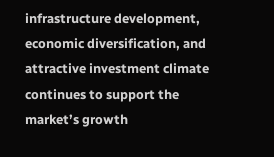infrastructure development, economic diversification, and attractive investment climate continues to support the market’s growth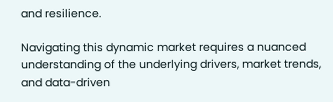and resilience.

Navigating this dynamic market requires a nuanced understanding of the underlying drivers, market trends, and data-driven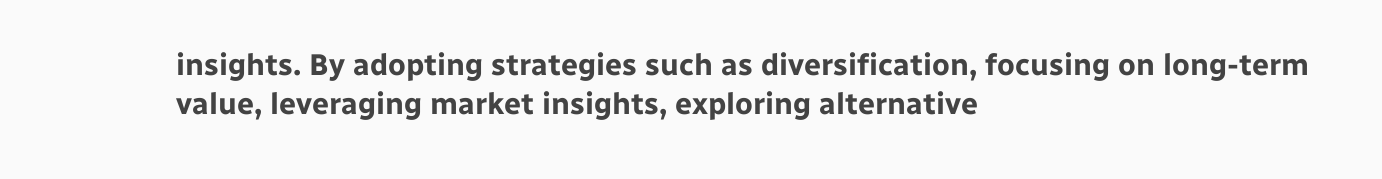insights. By adopting strategies such as diversification, focusing on long-term value, leveraging market insights, exploring alternative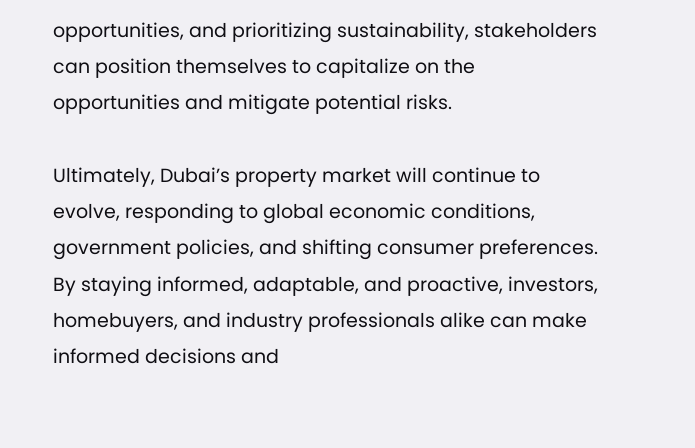opportunities, and prioritizing sustainability, stakeholders can position themselves to capitalize on the opportunities and mitigate potential risks.

Ultimately, Dubai’s property market will continue to evolve, responding to global economic conditions, government policies, and shifting consumer preferences. By staying informed, adaptable, and proactive, investors, homebuyers, and industry professionals alike can make informed decisions and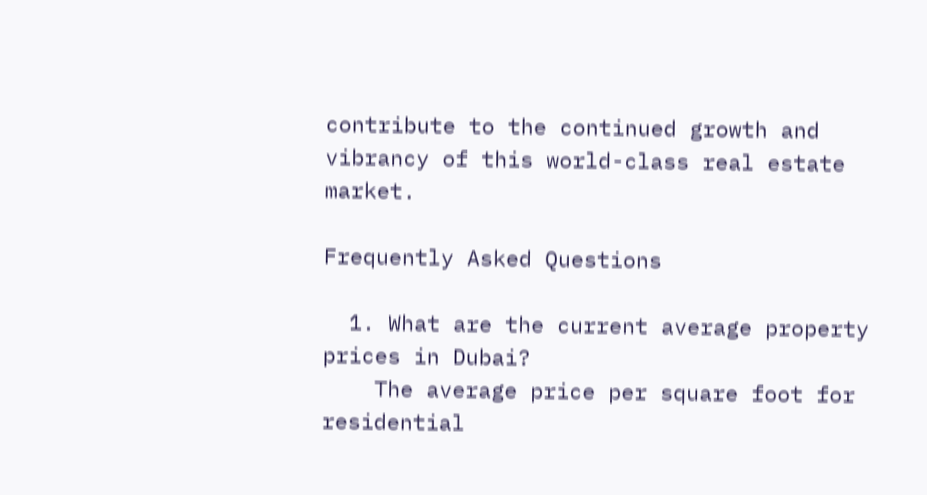contribute to the continued growth and vibrancy of this world-class real estate market.

Frequently Asked Questions

  1. What are the current average property prices in Dubai?
    The average price per square foot for residential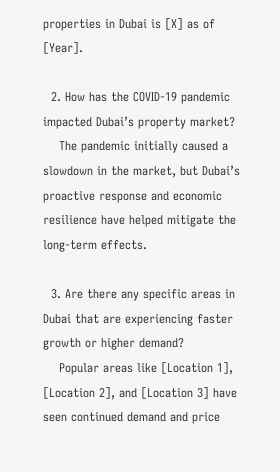properties in Dubai is [X] as of [Year].

  2. How has the COVID-19 pandemic impacted Dubai’s property market?
    The pandemic initially caused a slowdown in the market, but Dubai’s proactive response and economic resilience have helped mitigate the long-term effects.

  3. Are there any specific areas in Dubai that are experiencing faster growth or higher demand?
    Popular areas like [Location 1], [Location 2], and [Location 3] have seen continued demand and price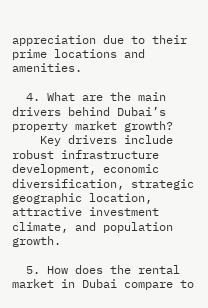appreciation due to their prime locations and amenities.

  4. What are the main drivers behind Dubai’s property market growth?
    Key drivers include robust infrastructure development, economic diversification, strategic geographic location, attractive investment climate, and population growth.

  5. How does the rental market in Dubai compare to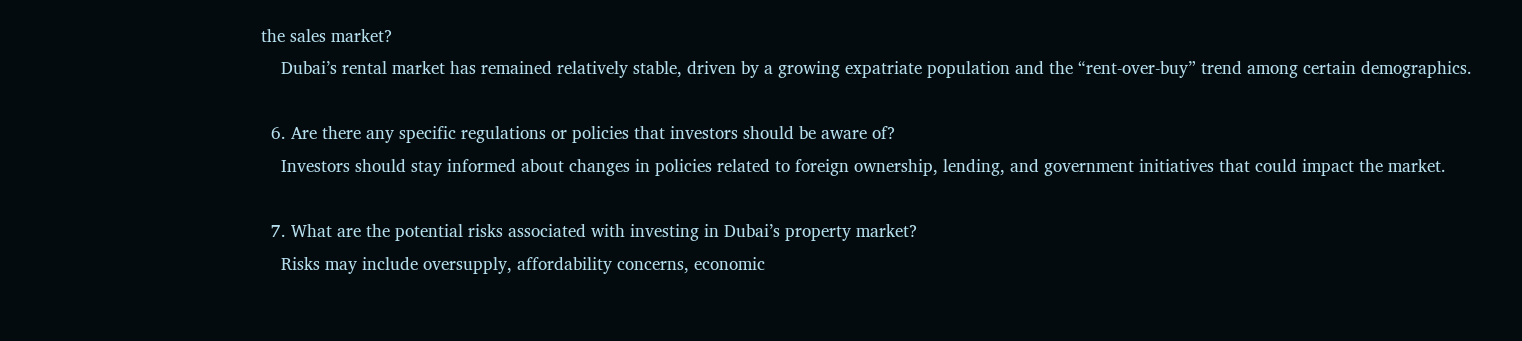the sales market?
    Dubai’s rental market has remained relatively stable, driven by a growing expatriate population and the “rent-over-buy” trend among certain demographics.

  6. Are there any specific regulations or policies that investors should be aware of?
    Investors should stay informed about changes in policies related to foreign ownership, lending, and government initiatives that could impact the market.

  7. What are the potential risks associated with investing in Dubai’s property market?
    Risks may include oversupply, affordability concerns, economic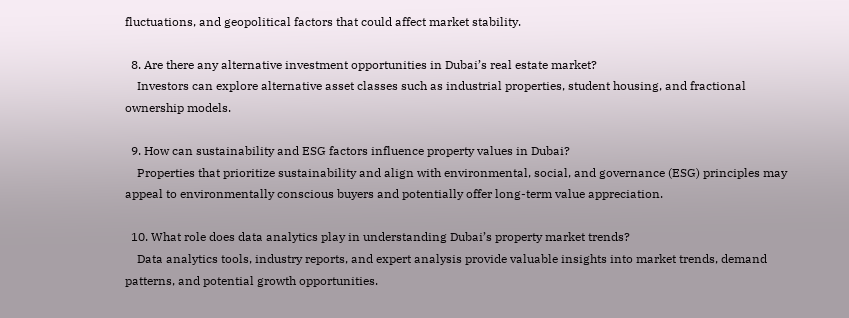fluctuations, and geopolitical factors that could affect market stability.

  8. Are there any alternative investment opportunities in Dubai’s real estate market?
    Investors can explore alternative asset classes such as industrial properties, student housing, and fractional ownership models.

  9. How can sustainability and ESG factors influence property values in Dubai?
    Properties that prioritize sustainability and align with environmental, social, and governance (ESG) principles may appeal to environmentally conscious buyers and potentially offer long-term value appreciation.

  10. What role does data analytics play in understanding Dubai’s property market trends?
    Data analytics tools, industry reports, and expert analysis provide valuable insights into market trends, demand patterns, and potential growth opportunities.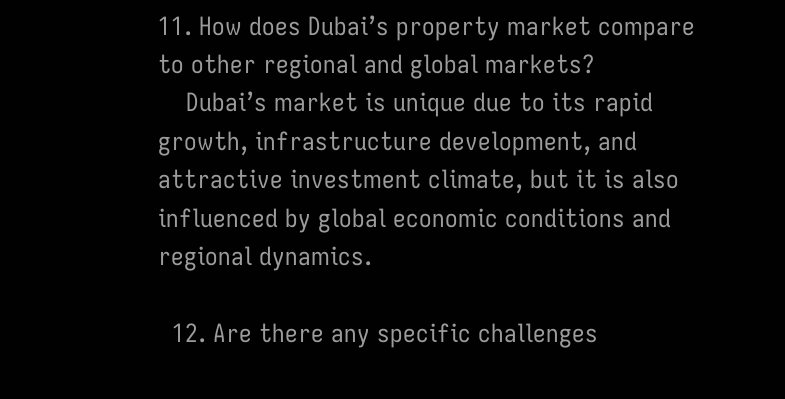11. How does Dubai’s property market compare to other regional and global markets?
    Dubai’s market is unique due to its rapid growth, infrastructure development, and attractive investment climate, but it is also influenced by global economic conditions and regional dynamics.

  12. Are there any specific challenges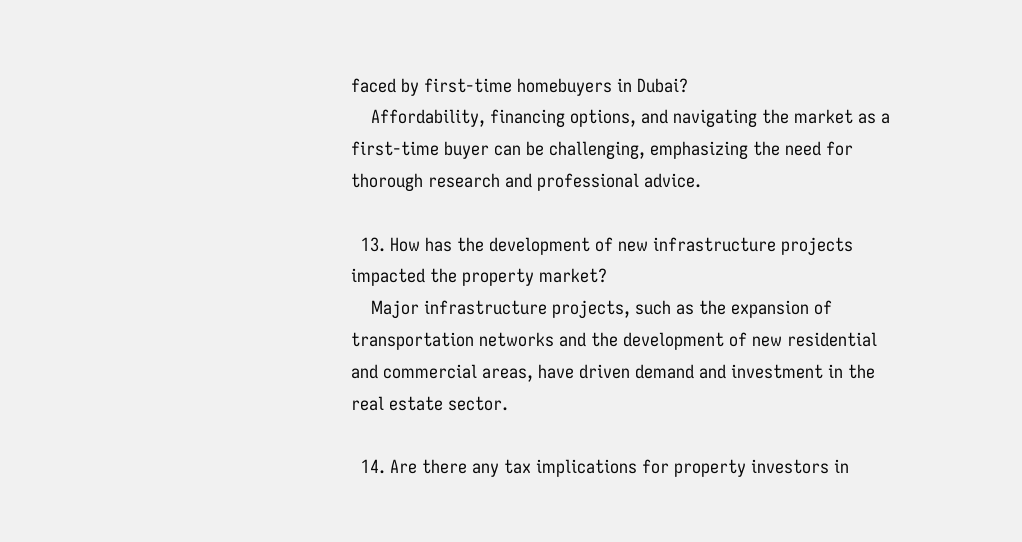faced by first-time homebuyers in Dubai?
    Affordability, financing options, and navigating the market as a first-time buyer can be challenging, emphasizing the need for thorough research and professional advice.

  13. How has the development of new infrastructure projects impacted the property market?
    Major infrastructure projects, such as the expansion of transportation networks and the development of new residential and commercial areas, have driven demand and investment in the real estate sector.

  14. Are there any tax implications for property investors in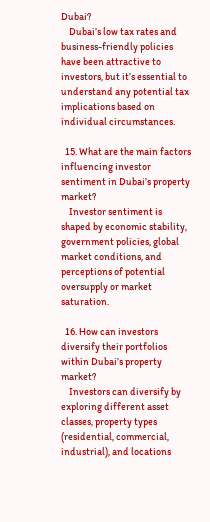Dubai?
    Dubai’s low tax rates and business-friendly policies have been attractive to investors, but it’s essential to understand any potential tax implications based on individual circumstances.

  15. What are the main factors influencing investor sentiment in Dubai’s property market?
    Investor sentiment is shaped by economic stability, government policies, global market conditions, and perceptions of potential oversupply or market saturation.

  16. How can investors diversify their portfolios within Dubai’s property market?
    Investors can diversify by exploring different asset classes, property types (residential, commercial, industrial), and locations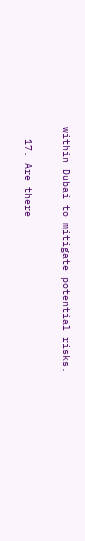within Dubai to mitigate potential risks.

  17. Are there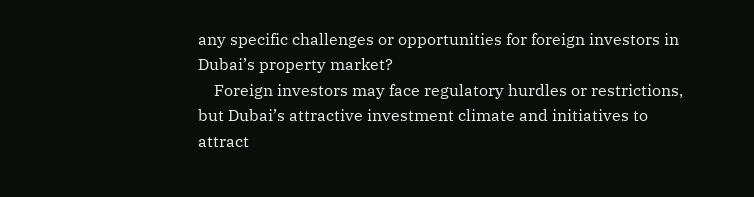any specific challenges or opportunities for foreign investors in Dubai’s property market?
    Foreign investors may face regulatory hurdles or restrictions, but Dubai’s attractive investment climate and initiatives to attract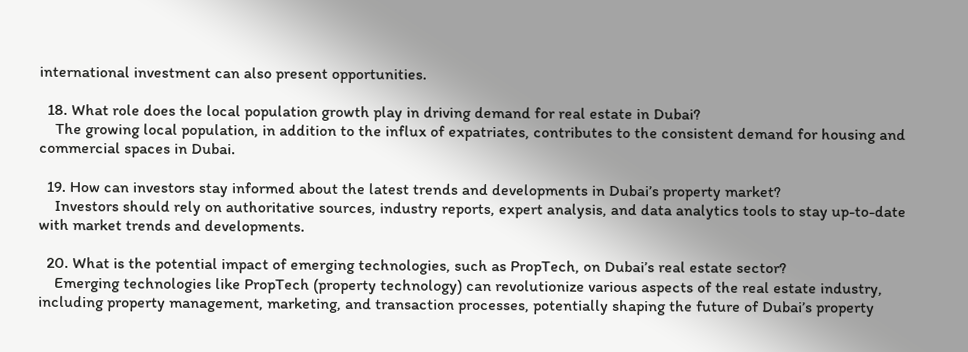international investment can also present opportunities.

  18. What role does the local population growth play in driving demand for real estate in Dubai?
    The growing local population, in addition to the influx of expatriates, contributes to the consistent demand for housing and commercial spaces in Dubai.

  19. How can investors stay informed about the latest trends and developments in Dubai’s property market?
    Investors should rely on authoritative sources, industry reports, expert analysis, and data analytics tools to stay up-to-date with market trends and developments.

  20. What is the potential impact of emerging technologies, such as PropTech, on Dubai’s real estate sector?
    Emerging technologies like PropTech (property technology) can revolutionize various aspects of the real estate industry, including property management, marketing, and transaction processes, potentially shaping the future of Dubai’s property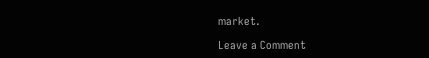market.

Leave a Comment